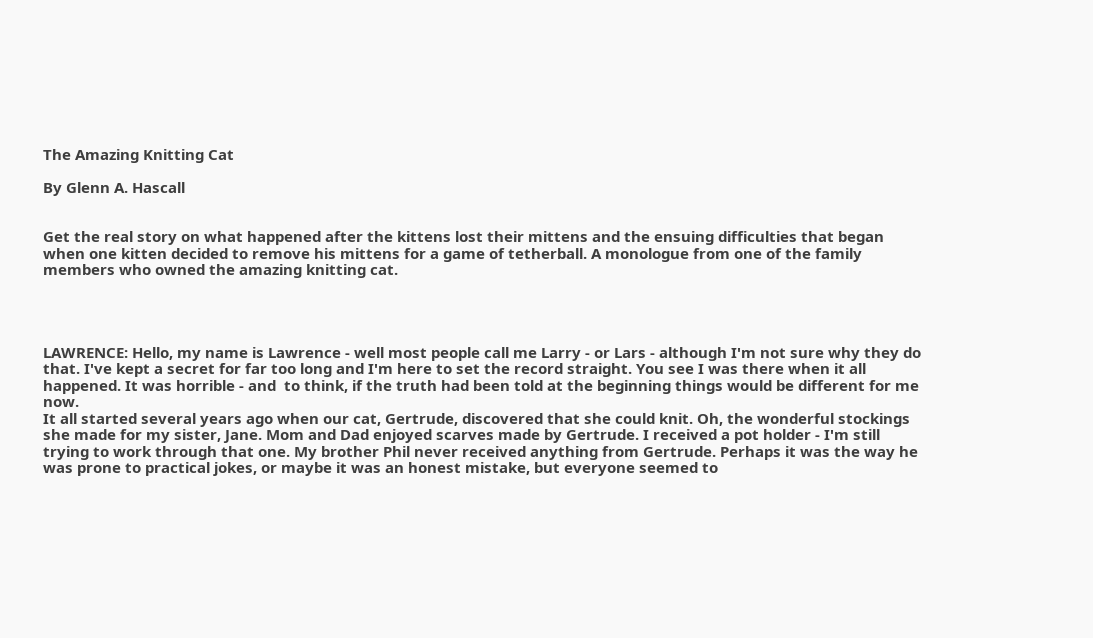The Amazing Knitting Cat

By Glenn A. Hascall


Get the real story on what happened after the kittens lost their mittens and the ensuing difficulties that began when one kitten decided to remove his mittens for a game of tetherball. A monologue from one of the family members who owned the amazing knitting cat.




LAWRENCE: Hello, my name is Lawrence - well most people call me Larry - or Lars - although I'm not sure why they do that. I've kept a secret for far too long and I'm here to set the record straight. You see I was there when it all happened. It was horrible - and  to think, if the truth had been told at the beginning things would be different for me now.
It all started several years ago when our cat, Gertrude, discovered that she could knit. Oh, the wonderful stockings she made for my sister, Jane. Mom and Dad enjoyed scarves made by Gertrude. I received a pot holder - I'm still trying to work through that one. My brother Phil never received anything from Gertrude. Perhaps it was the way he was prone to practical jokes, or maybe it was an honest mistake, but everyone seemed to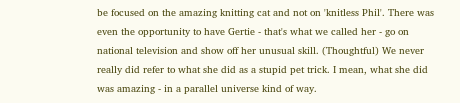be focused on the amazing knitting cat and not on 'knitless Phil'. There was even the opportunity to have Gertie - that's what we called her - go on national television and show off her unusual skill. (Thoughtful) We never really did refer to what she did as a stupid pet trick. I mean, what she did was amazing - in a parallel universe kind of way.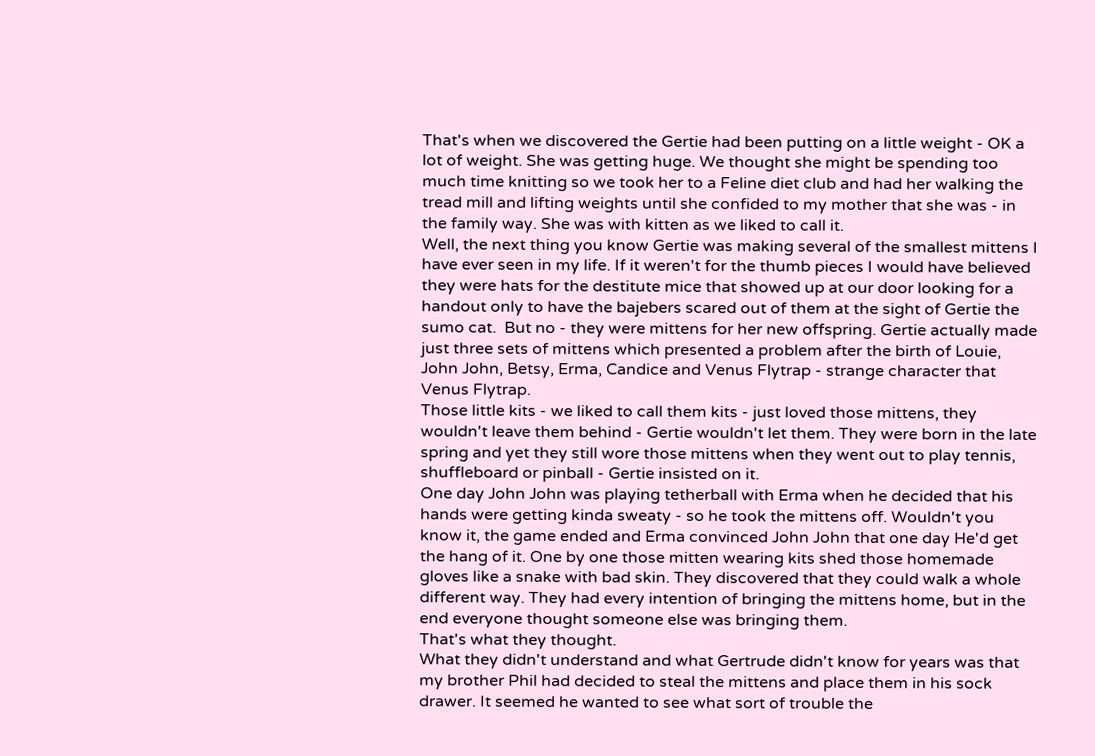That's when we discovered the Gertie had been putting on a little weight - OK a lot of weight. She was getting huge. We thought she might be spending too much time knitting so we took her to a Feline diet club and had her walking the tread mill and lifting weights until she confided to my mother that she was - in the family way. She was with kitten as we liked to call it.
Well, the next thing you know Gertie was making several of the smallest mittens I have ever seen in my life. If it weren't for the thumb pieces I would have believed they were hats for the destitute mice that showed up at our door looking for a handout only to have the bajebers scared out of them at the sight of Gertie the sumo cat.  But no - they were mittens for her new offspring. Gertie actually made just three sets of mittens which presented a problem after the birth of Louie, John John, Betsy, Erma, Candice and Venus Flytrap - strange character that Venus Flytrap.
Those little kits - we liked to call them kits - just loved those mittens, they wouldn't leave them behind - Gertie wouldn't let them. They were born in the late spring and yet they still wore those mittens when they went out to play tennis, shuffleboard or pinball - Gertie insisted on it.
One day John John was playing tetherball with Erma when he decided that his hands were getting kinda sweaty - so he took the mittens off. Wouldn't you know it, the game ended and Erma convinced John John that one day He'd get the hang of it. One by one those mitten wearing kits shed those homemade gloves like a snake with bad skin. They discovered that they could walk a whole different way. They had every intention of bringing the mittens home, but in the end everyone thought someone else was bringing them.
That's what they thought.
What they didn't understand and what Gertrude didn't know for years was that my brother Phil had decided to steal the mittens and place them in his sock drawer. It seemed he wanted to see what sort of trouble the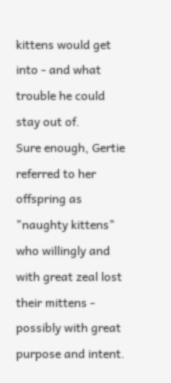kittens would get into - and what trouble he could stay out of.
Sure enough, Gertie referred to her offspring as "naughty kittens" who willingly and with great zeal lost their mittens - possibly with great purpose and intent.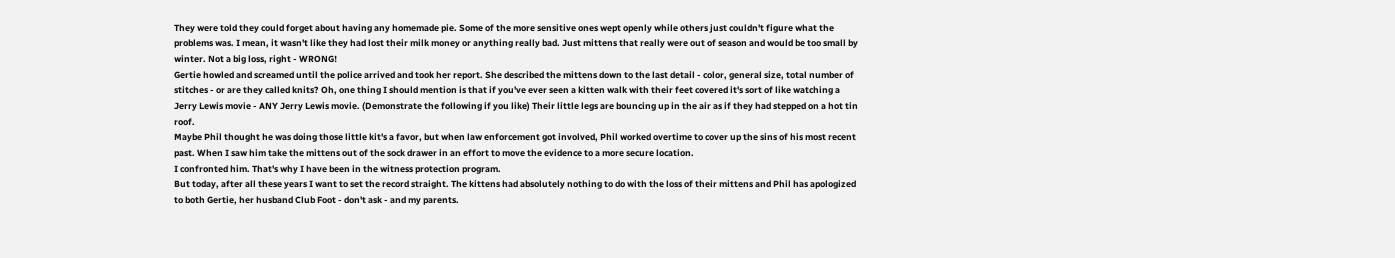They were told they could forget about having any homemade pie. Some of the more sensitive ones wept openly while others just couldn't figure what the problems was. I mean, it wasn't like they had lost their milk money or anything really bad. Just mittens that really were out of season and would be too small by winter. Not a big loss, right - WRONG!
Gertie howled and screamed until the police arrived and took her report. She described the mittens down to the last detail - color, general size, total number of stitches - or are they called knits? Oh, one thing I should mention is that if you've ever seen a kitten walk with their feet covered it's sort of like watching a Jerry Lewis movie - ANY Jerry Lewis movie. (Demonstrate the following if you like) Their little legs are bouncing up in the air as if they had stepped on a hot tin roof.
Maybe Phil thought he was doing those little kit's a favor, but when law enforcement got involved, Phil worked overtime to cover up the sins of his most recent past. When I saw him take the mittens out of the sock drawer in an effort to move the evidence to a more secure location.
I confronted him. That's why I have been in the witness protection program.
But today, after all these years I want to set the record straight. The kittens had absolutely nothing to do with the loss of their mittens and Phil has apologized to both Gertie, her husband Club Foot - don't ask - and my parents.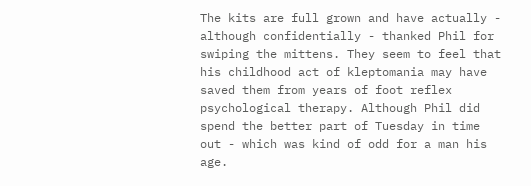The kits are full grown and have actually - although confidentially - thanked Phil for swiping the mittens. They seem to feel that his childhood act of kleptomania may have saved them from years of foot reflex psychological therapy. Although Phil did spend the better part of Tuesday in time out - which was kind of odd for a man his age.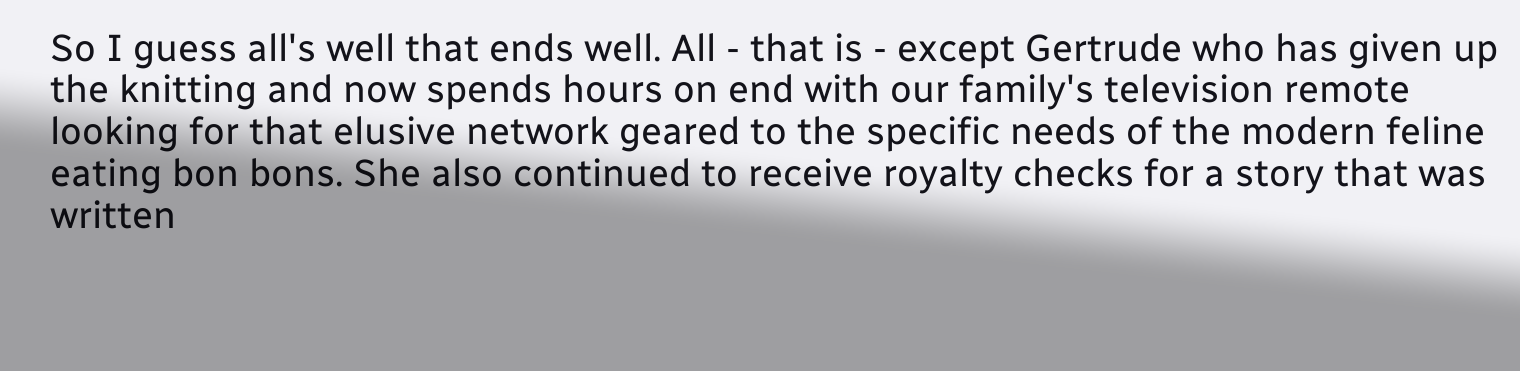So I guess all's well that ends well. All - that is - except Gertrude who has given up the knitting and now spends hours on end with our family's television remote looking for that elusive network geared to the specific needs of the modern feline eating bon bons. She also continued to receive royalty checks for a story that was written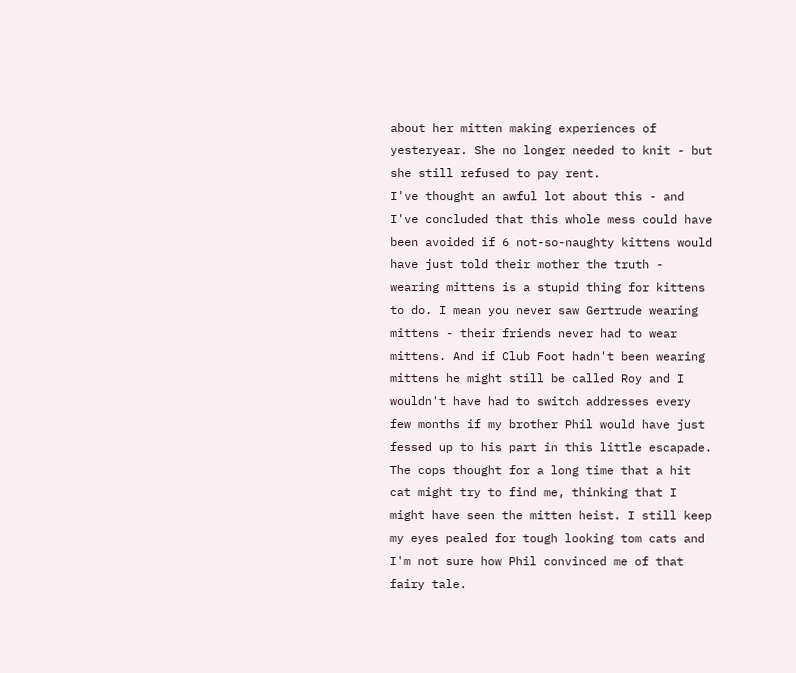about her mitten making experiences of yesteryear. She no longer needed to knit - but she still refused to pay rent.
I've thought an awful lot about this - and I've concluded that this whole mess could have been avoided if 6 not-so-naughty kittens would have just told their mother the truth - wearing mittens is a stupid thing for kittens to do. I mean you never saw Gertrude wearing mittens - their friends never had to wear mittens. And if Club Foot hadn't been wearing mittens he might still be called Roy and I wouldn't have had to switch addresses every few months if my brother Phil would have just fessed up to his part in this little escapade. The cops thought for a long time that a hit cat might try to find me, thinking that I might have seen the mitten heist. I still keep my eyes pealed for tough looking tom cats and I'm not sure how Phil convinced me of that fairy tale.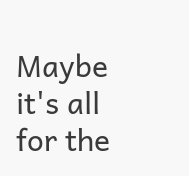Maybe it's all for the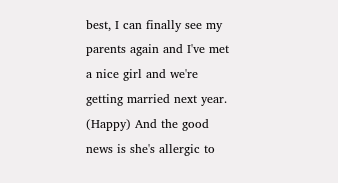best, I can finally see my parents again and I've met a nice girl and we're getting married next year. (Happy) And the good news is she's allergic to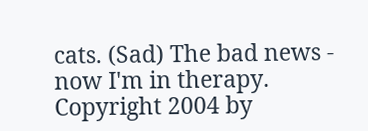cats. (Sad) The bad news - now I'm in therapy.
Copyright 2004 by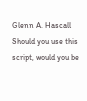Glenn A. Hascall
Should you use this script, would you be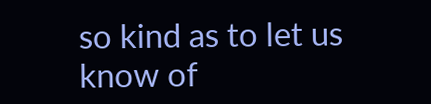so kind as to let us know of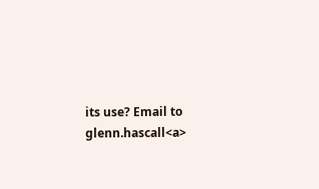its use? Email to glenn.hascall<a>